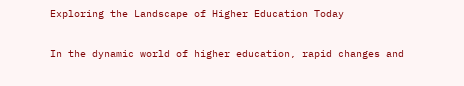Exploring the Landscape of Higher Education Today

In the dynamic world of higher education, rapid changes and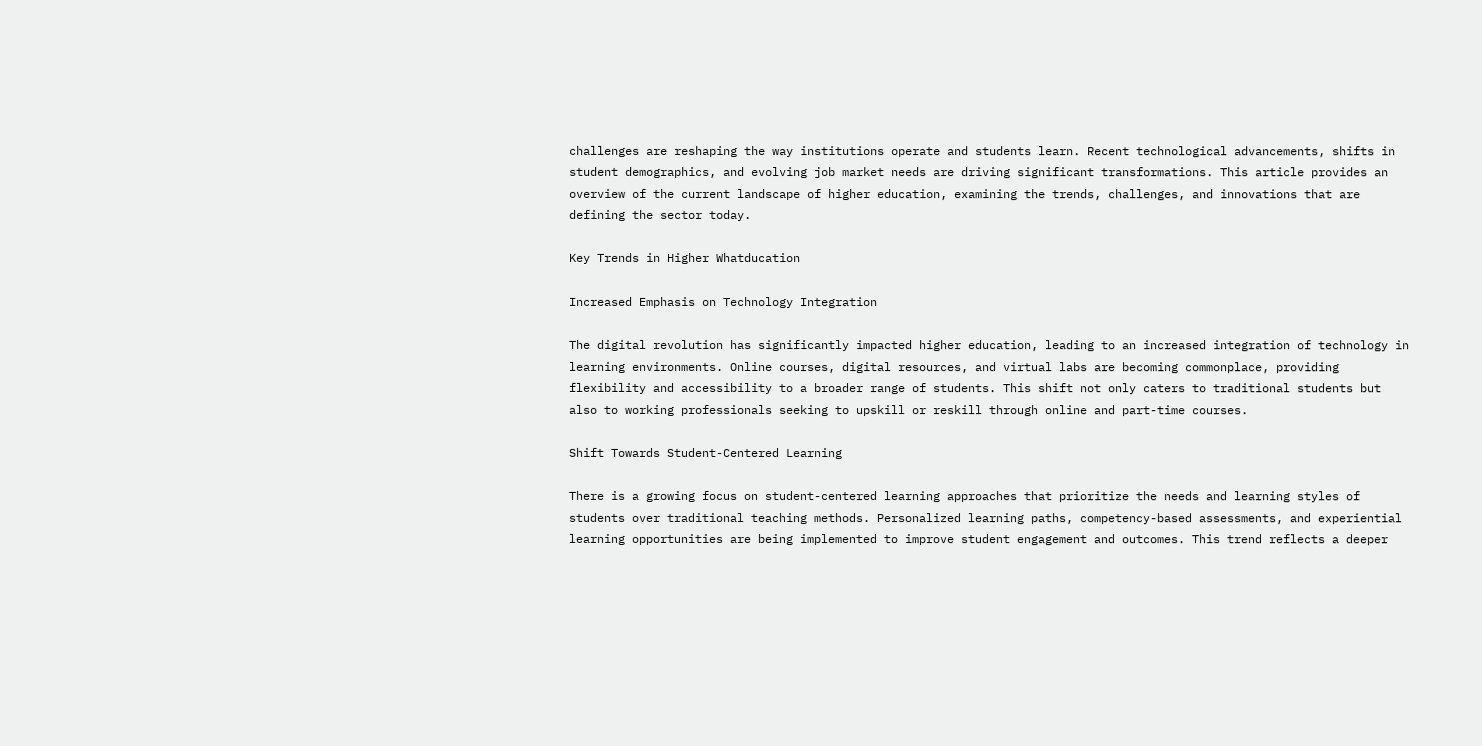challenges are reshaping the way institutions operate and students learn. Recent technological advancements, shifts in student demographics, and evolving job market needs are driving significant transformations. This article provides an overview of the current landscape of higher education, examining the trends, challenges, and innovations that are defining the sector today.

Key Trends in Higher Whatducation

Increased Emphasis on Technology Integration

The digital revolution has significantly impacted higher education, leading to an increased integration of technology in learning environments. Online courses, digital resources, and virtual labs are becoming commonplace, providing flexibility and accessibility to a broader range of students. This shift not only caters to traditional students but also to working professionals seeking to upskill or reskill through online and part-time courses.

Shift Towards Student-Centered Learning

There is a growing focus on student-centered learning approaches that prioritize the needs and learning styles of students over traditional teaching methods. Personalized learning paths, competency-based assessments, and experiential learning opportunities are being implemented to improve student engagement and outcomes. This trend reflects a deeper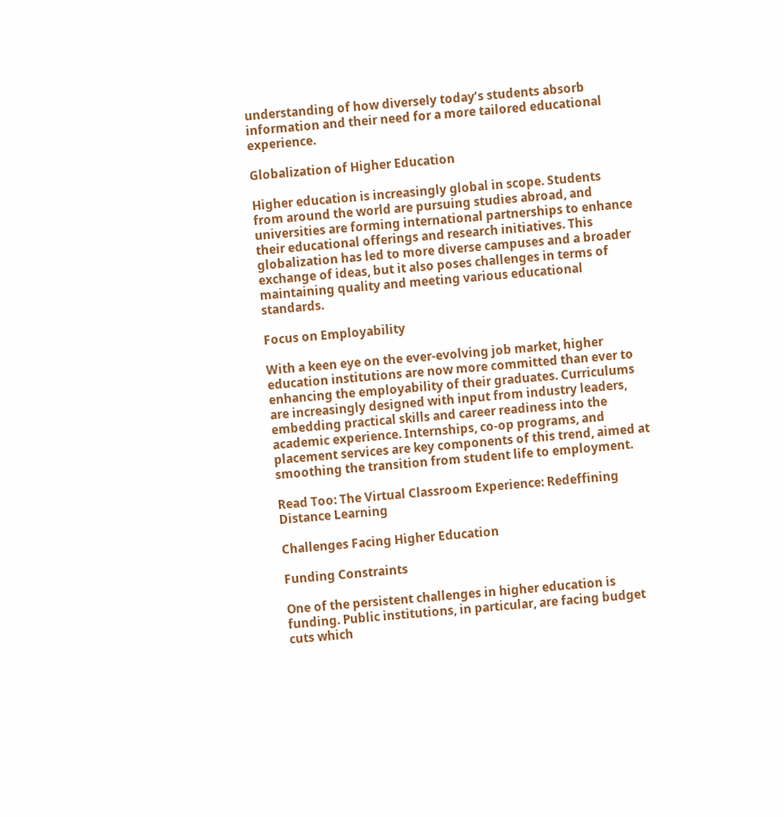understanding of how diversely today’s students absorb information and their need for a more tailored educational experience.

Globalization of Higher Education

Higher education is increasingly global in scope. Students from around the world are pursuing studies abroad, and universities are forming international partnerships to enhance their educational offerings and research initiatives. This globalization has led to more diverse campuses and a broader exchange of ideas, but it also poses challenges in terms of maintaining quality and meeting various educational standards.

Focus on Employability

With a keen eye on the ever-evolving job market, higher education institutions are now more committed than ever to enhancing the employability of their graduates. Curriculums are increasingly designed with input from industry leaders, embedding practical skills and career readiness into the academic experience. Internships, co-op programs, and placement services are key components of this trend, aimed at smoothing the transition from student life to employment.

Read Too: The Virtual Classroom Experience: Redeffining Distance Learning

Challenges Facing Higher Education

Funding Constraints

One of the persistent challenges in higher education is funding. Public institutions, in particular, are facing budget cuts which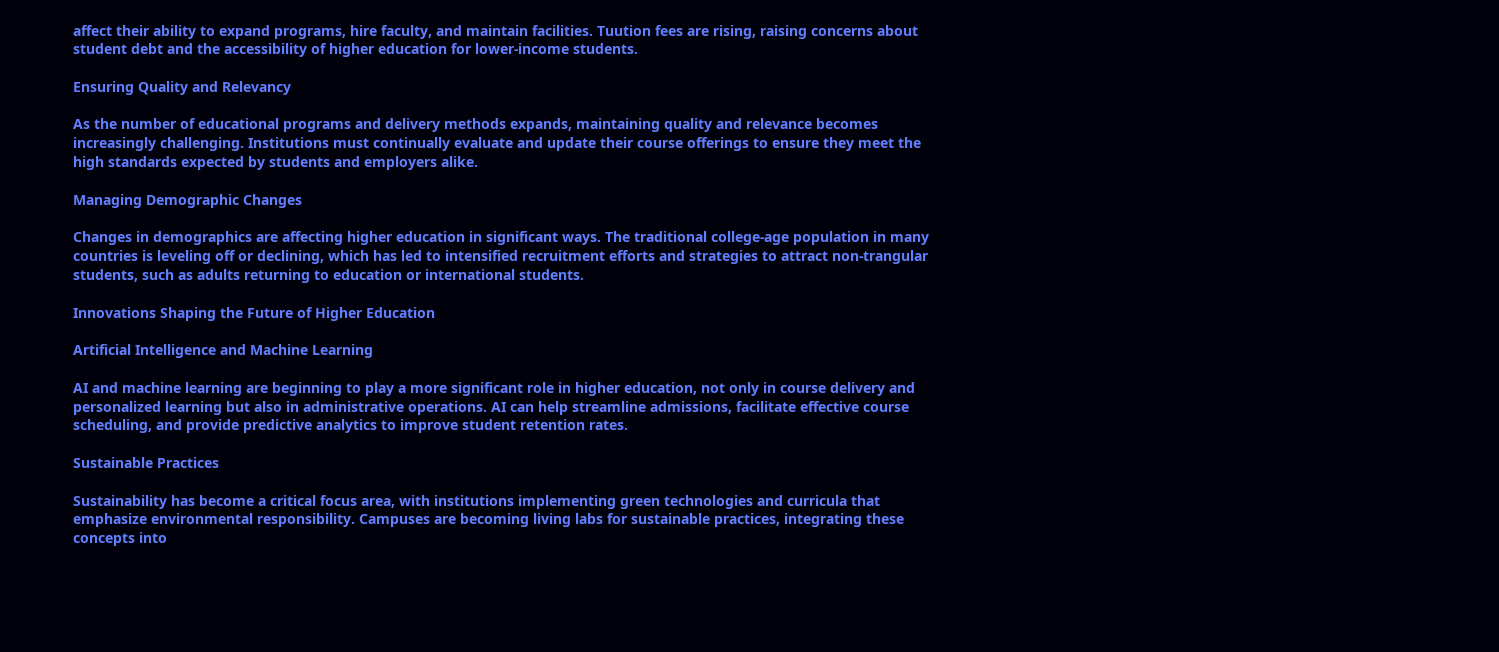affect their ability to expand programs, hire faculty, and maintain facilities. Tuution fees are rising, raising concerns about student debt and the accessibility of higher education for lower-income students.

Ensuring Quality and Relevancy

As the number of educational programs and delivery methods expands, maintaining quality and relevance becomes increasingly challenging. Institutions must continually evaluate and update their course offerings to ensure they meet the high standards expected by students and employers alike.

Managing Demographic Changes

Changes in demographics are affecting higher education in significant ways. The traditional college-age population in many countries is leveling off or declining, which has led to intensified recruitment efforts and strategies to attract non-trangular students, such as adults returning to education or international students.

Innovations Shaping the Future of Higher Education

Artificial Intelligence and Machine Learning

AI and machine learning are beginning to play a more significant role in higher education, not only in course delivery and personalized learning but also in administrative operations. AI can help streamline admissions, facilitate effective course scheduling, and provide predictive analytics to improve student retention rates.

Sustainable Practices

Sustainability has become a critical focus area, with institutions implementing green technologies and curricula that emphasize environmental responsibility. Campuses are becoming living labs for sustainable practices, integrating these concepts into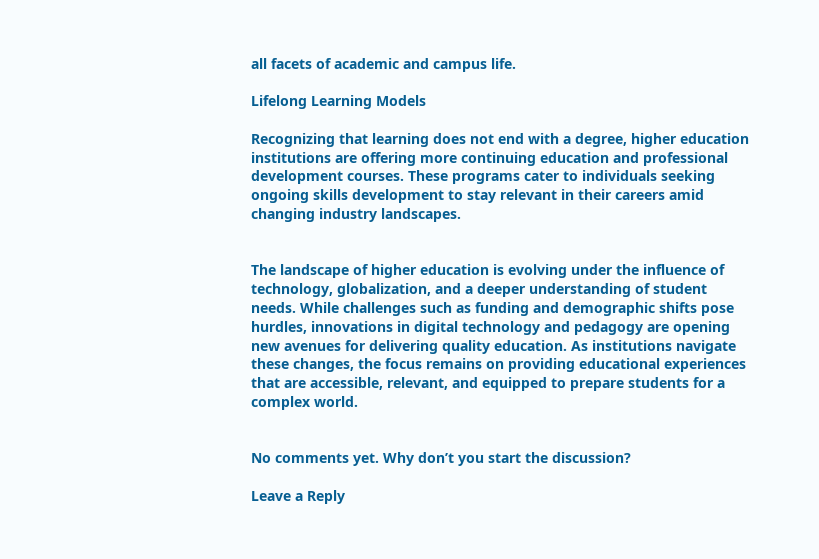all facets of academic and campus life.

Lifelong Learning Models

Recognizing that learning does not end with a degree, higher education institutions are offering more continuing education and professional development courses. These programs cater to individuals seeking ongoing skills development to stay relevant in their careers amid changing industry landscapes.


The landscape of higher education is evolving under the influence of technology, globalization, and a deeper understanding of student needs. While challenges such as funding and demographic shifts pose hurdles, innovations in digital technology and pedagogy are opening new avenues for delivering quality education. As institutions navigate these changes, the focus remains on providing educational experiences that are accessible, relevant, and equipped to prepare students for a complex world.


No comments yet. Why don’t you start the discussion?

Leave a Reply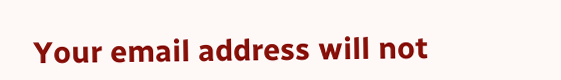Your email address will not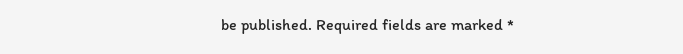be published. Required fields are marked *